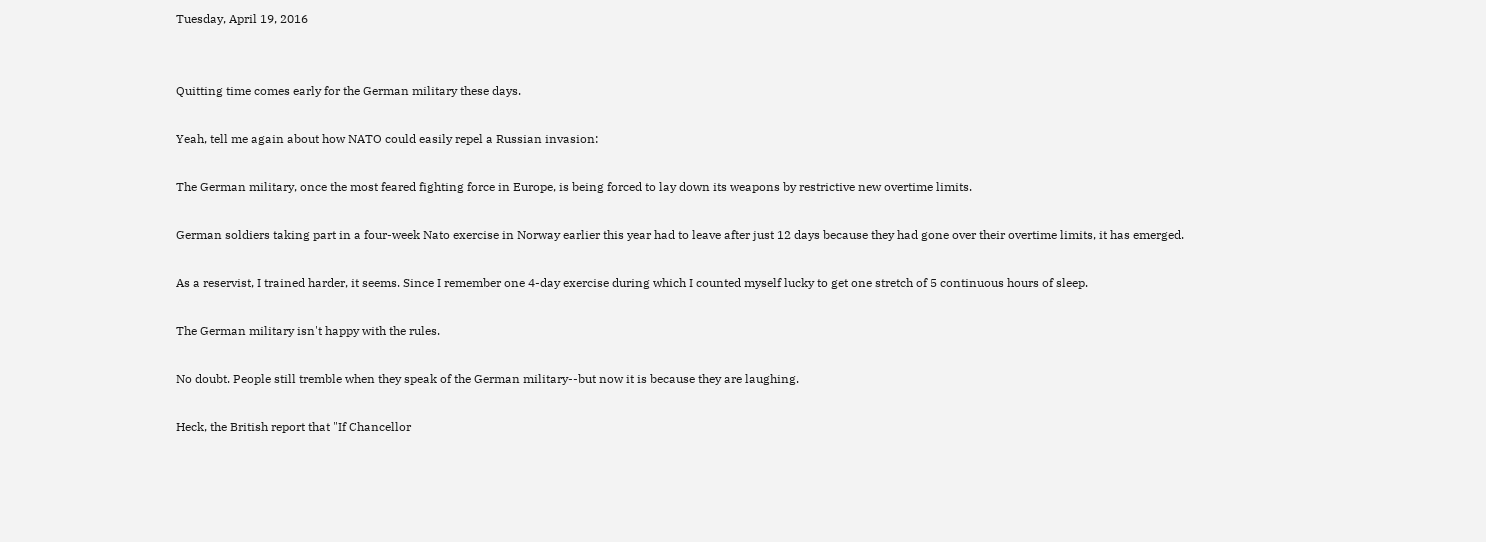Tuesday, April 19, 2016


Quitting time comes early for the German military these days.

Yeah, tell me again about how NATO could easily repel a Russian invasion:

The German military, once the most feared fighting force in Europe, is being forced to lay down its weapons by restrictive new overtime limits.

German soldiers taking part in a four-week Nato exercise in Norway earlier this year had to leave after just 12 days because they had gone over their overtime limits, it has emerged.

As a reservist, I trained harder, it seems. Since I remember one 4-day exercise during which I counted myself lucky to get one stretch of 5 continuous hours of sleep.

The German military isn't happy with the rules.

No doubt. People still tremble when they speak of the German military--but now it is because they are laughing.

Heck, the British report that "If Chancellor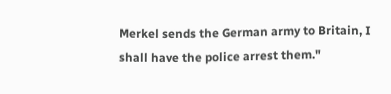Merkel sends the German army to Britain, I shall have the police arrest them."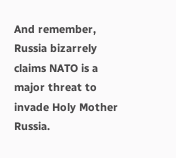And remember, Russia bizarrely claims NATO is a major threat to invade Holy Mother Russia.